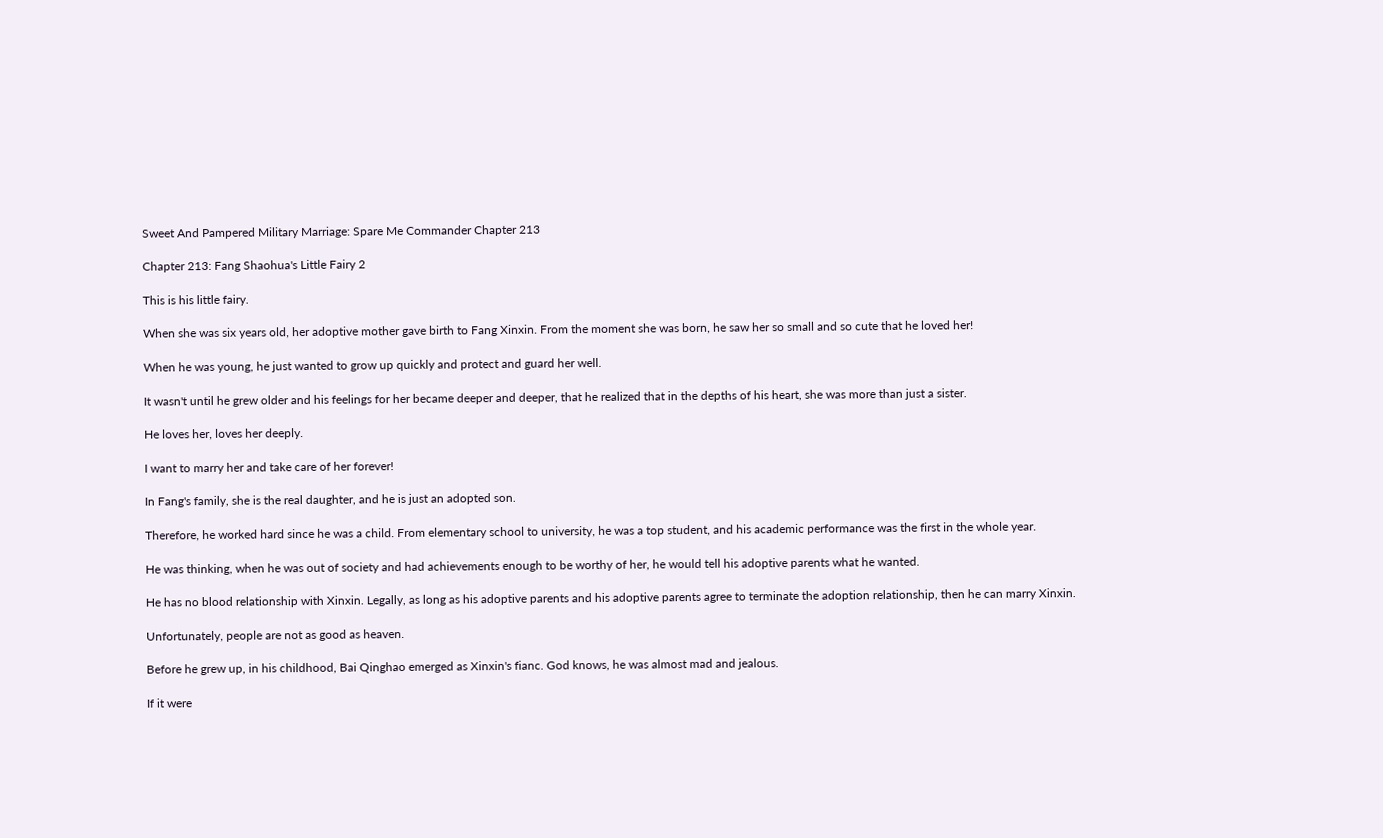Sweet And Pampered Military Marriage: Spare Me Commander Chapter 213

Chapter 213: Fang Shaohua's Little Fairy 2

This is his little fairy.

When she was six years old, her adoptive mother gave birth to Fang Xinxin. From the moment she was born, he saw her so small and so cute that he loved her!

When he was young, he just wanted to grow up quickly and protect and guard her well.

It wasn't until he grew older and his feelings for her became deeper and deeper, that he realized that in the depths of his heart, she was more than just a sister.

He loves her, loves her deeply.

I want to marry her and take care of her forever!

In Fang's family, she is the real daughter, and he is just an adopted son.

Therefore, he worked hard since he was a child. From elementary school to university, he was a top student, and his academic performance was the first in the whole year.

He was thinking, when he was out of society and had achievements enough to be worthy of her, he would tell his adoptive parents what he wanted.

He has no blood relationship with Xinxin. Legally, as long as his adoptive parents and his adoptive parents agree to terminate the adoption relationship, then he can marry Xinxin.

Unfortunately, people are not as good as heaven.

Before he grew up, in his childhood, Bai Qinghao emerged as Xinxin's fianc. God knows, he was almost mad and jealous.

If it were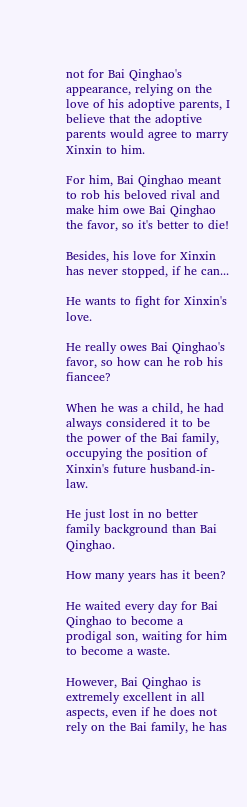not for Bai Qinghao's appearance, relying on the love of his adoptive parents, I believe that the adoptive parents would agree to marry Xinxin to him.

For him, Bai Qinghao meant to rob his beloved rival and make him owe Bai Qinghao the favor, so it's better to die!

Besides, his love for Xinxin has never stopped, if he can...

He wants to fight for Xinxin's love.

He really owes Bai Qinghao's favor, so how can he rob his fiancee?

When he was a child, he had always considered it to be the power of the Bai family, occupying the position of Xinxin's future husband-in-law.

He just lost in no better family background than Bai Qinghao.

How many years has it been?

He waited every day for Bai Qinghao to become a prodigal son, waiting for him to become a waste.

However, Bai Qinghao is extremely excellent in all aspects, even if he does not rely on the Bai family, he has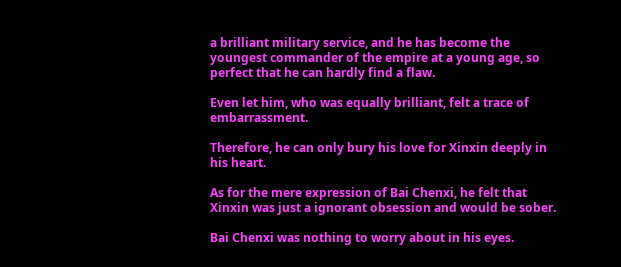a brilliant military service, and he has become the youngest commander of the empire at a young age, so perfect that he can hardly find a flaw.

Even let him, who was equally brilliant, felt a trace of embarrassment.

Therefore, he can only bury his love for Xinxin deeply in his heart.

As for the mere expression of Bai Chenxi, he felt that Xinxin was just a ignorant obsession and would be sober.

Bai Chenxi was nothing to worry about in his eyes.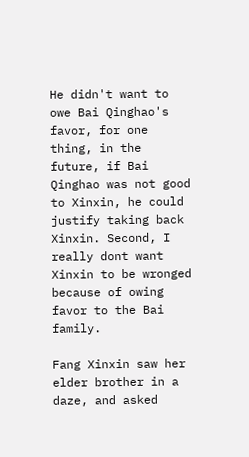He didn't want to owe Bai Qinghao's favor, for one thing, in the future, if Bai Qinghao was not good to Xinxin, he could justify taking back Xinxin. Second, I really dont want Xinxin to be wronged because of owing favor to the Bai family.

Fang Xinxin saw her elder brother in a daze, and asked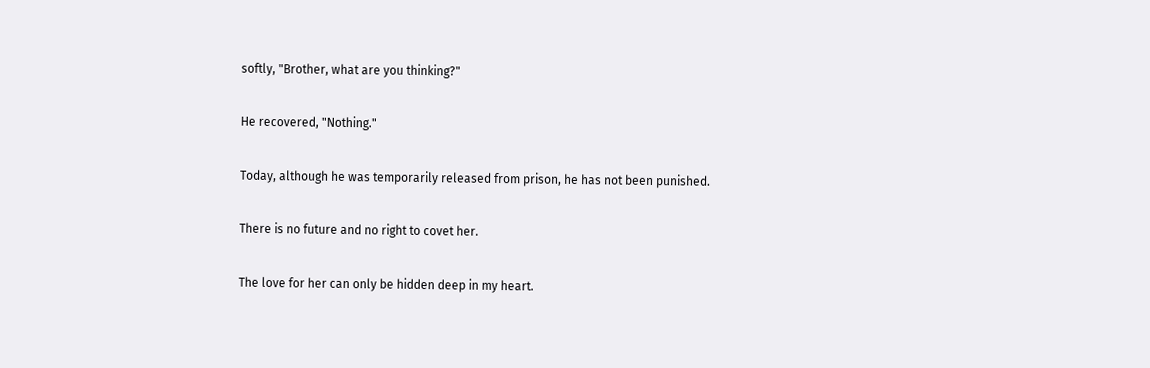softly, "Brother, what are you thinking?"

He recovered, "Nothing."

Today, although he was temporarily released from prison, he has not been punished.

There is no future and no right to covet her.

The love for her can only be hidden deep in my heart.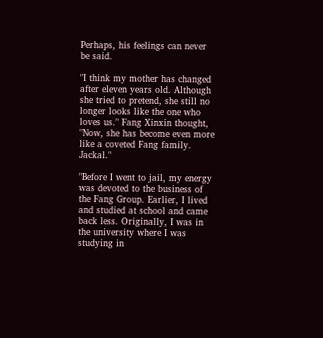Perhaps, his feelings can never be said.

"I think my mother has changed after eleven years old. Although she tried to pretend, she still no longer looks like the one who loves us." Fang Xinxin thought, "Now, she has become even more like a coveted Fang family. Jackal."

"Before I went to jail, my energy was devoted to the business of the Fang Group. Earlier, I lived and studied at school and came back less. Originally, I was in the university where I was studying in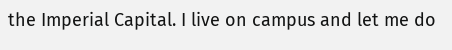the Imperial Capital. I live on campus and let me do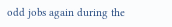odd jobs again during the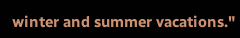winter and summer vacations."